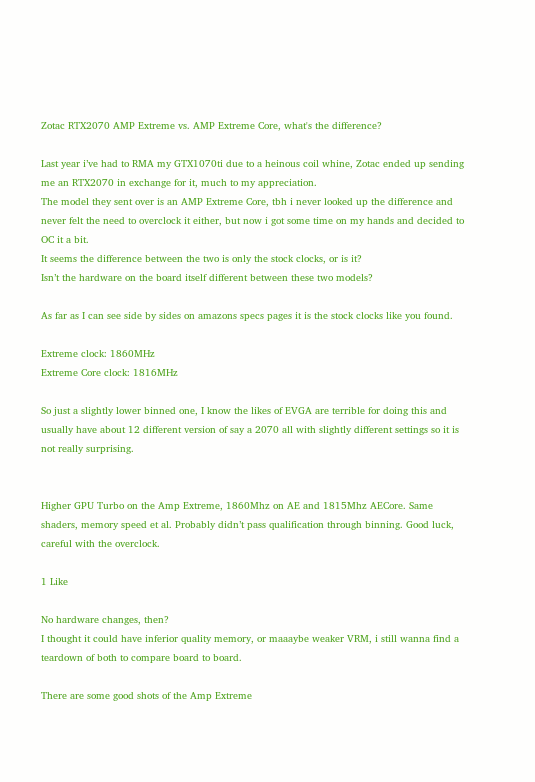Zotac RTX2070 AMP Extreme vs. AMP Extreme Core, what's the difference?

Last year i’ve had to RMA my GTX1070ti due to a heinous coil whine, Zotac ended up sending me an RTX2070 in exchange for it, much to my appreciation.
The model they sent over is an AMP Extreme Core, tbh i never looked up the difference and never felt the need to overclock it either, but now i got some time on my hands and decided to OC it a bit.
It seems the difference between the two is only the stock clocks, or is it?
Isn’t the hardware on the board itself different between these two models?

As far as I can see side by sides on amazons specs pages it is the stock clocks like you found.

Extreme clock: 1860MHz
Extreme Core clock: 1816MHz

So just a slightly lower binned one, I know the likes of EVGA are terrible for doing this and usually have about 12 different version of say a 2070 all with slightly different settings so it is not really surprising.


Higher GPU Turbo on the Amp Extreme, 1860Mhz on AE and 1815Mhz AECore. Same shaders, memory speed et al. Probably didn’t pass qualification through binning. Good luck, careful with the overclock.

1 Like

No hardware changes, then?
I thought it could have inferior quality memory, or maaaybe weaker VRM, i still wanna find a teardown of both to compare board to board.

There are some good shots of the Amp Extreme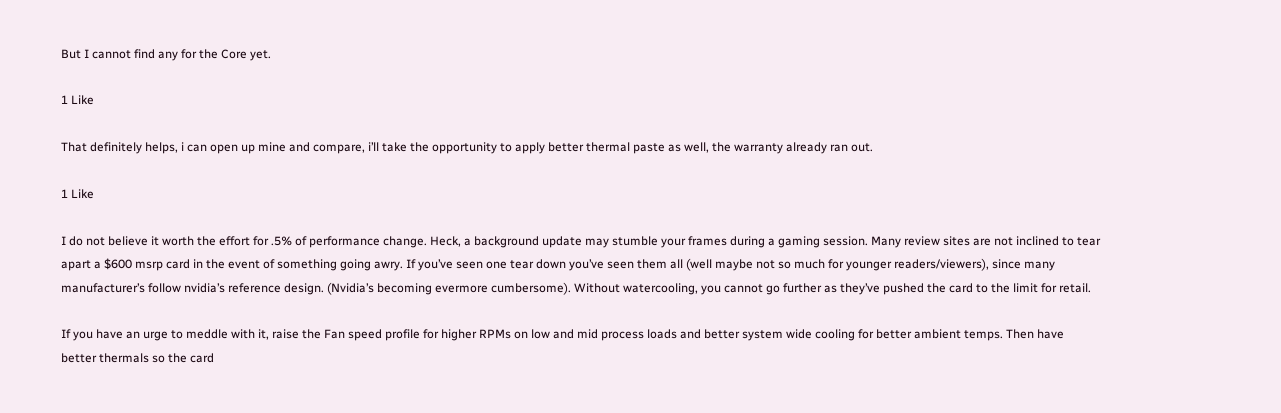But I cannot find any for the Core yet.

1 Like

That definitely helps, i can open up mine and compare, i’ll take the opportunity to apply better thermal paste as well, the warranty already ran out.

1 Like

I do not believe it worth the effort for .5% of performance change. Heck, a background update may stumble your frames during a gaming session. Many review sites are not inclined to tear apart a $600 msrp card in the event of something going awry. If you’ve seen one tear down you’ve seen them all (well maybe not so much for younger readers/viewers), since many manufacturer’s follow nvidia’s reference design. (Nvidia’s becoming evermore cumbersome). Without watercooling, you cannot go further as they’ve pushed the card to the limit for retail.

If you have an urge to meddle with it, raise the Fan speed profile for higher RPMs on low and mid process loads and better system wide cooling for better ambient temps. Then have better thermals so the card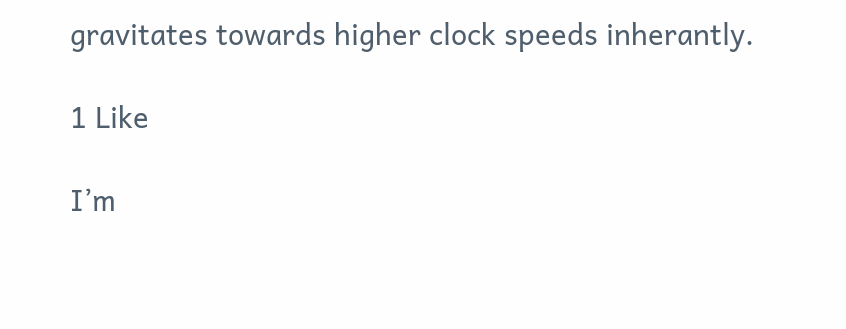gravitates towards higher clock speeds inherantly.

1 Like

I’m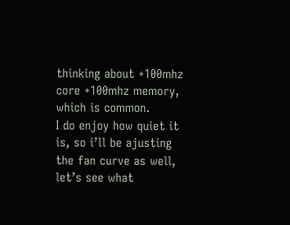thinking about +100mhz core +100mhz memory, which is common.
I do enjoy how quiet it is, so i’ll be ajusting the fan curve as well, let’s see what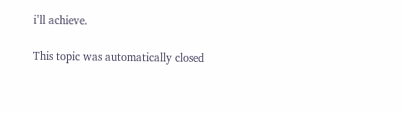i’ll achieve.

This topic was automatically closed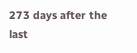273 days after the last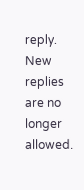reply. New replies are no longer allowed.